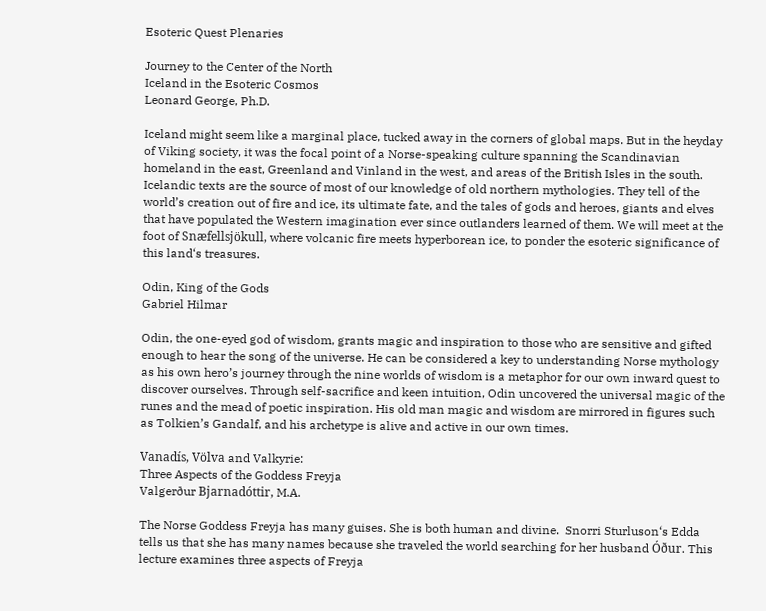Esoteric Quest Plenaries

Journey to the Center of the North
Iceland in the Esoteric Cosmos
Leonard George, Ph.D.

Iceland might seem like a marginal place, tucked away in the corners of global maps. But in the heyday of Viking society, it was the focal point of a Norse-speaking culture spanning the Scandinavian homeland in the east, Greenland and Vinland in the west, and areas of the British Isles in the south. Icelandic texts are the source of most of our knowledge of old northern mythologies. They tell of the world’s creation out of fire and ice, its ultimate fate, and the tales of gods and heroes, giants and elves that have populated the Western imagination ever since outlanders learned of them. We will meet at the foot of Snæfellsjökull, where volcanic fire meets hyperborean ice, to ponder the esoteric significance of this land‘s treasures.

Odin, King of the Gods
Gabriel Hilmar

Odin, the one-eyed god of wisdom, grants magic and inspiration to those who are sensitive and gifted enough to hear the song of the universe. He can be considered a key to understanding Norse mythology as his own hero’s journey through the nine worlds of wisdom is a metaphor for our own inward quest to discover ourselves. Through self-sacrifice and keen intuition, Odin uncovered the universal magic of the runes and the mead of poetic inspiration. His old man magic and wisdom are mirrored in figures such as Tolkien’s Gandalf, and his archetype is alive and active in our own times.

Vanadís, Völva and Valkyrie:
Three Aspects of the Goddess Freyja
Valgerður Bjarnadóttir, M.A.

The Norse Goddess Freyja has many guises. She is both human and divine.  Snorri Sturluson‘s Edda tells us that she has many names because she traveled the world searching for her husband Óður. This lecture examines three aspects of Freyja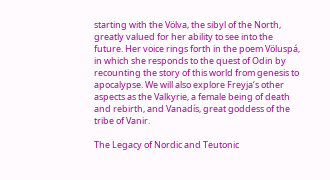starting with the Völva, the sibyl of the North, greatly valued for her ability to see into the future. Her voice rings forth in the poem Völuspá, in which she responds to the quest of Odin by recounting the story of this world from genesis to apocalypse. We will also explore Freyja‘s other aspects as the Valkyrie, a female being of death and rebirth, and Vanadís, great goddess of the tribe of Vanir.

The Legacy of Nordic and Teutonic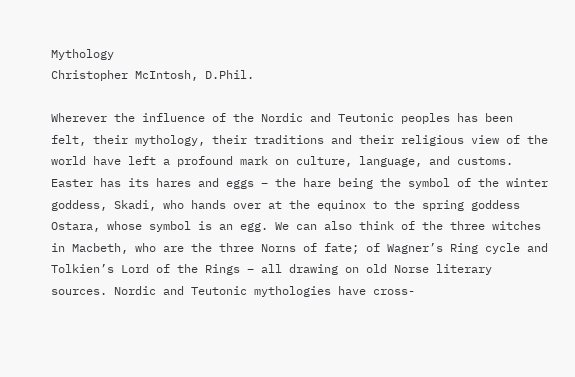Mythology
Christopher McIntosh, D.Phil.

Wherever the influence of the Nordic and Teutonic peoples has been felt, their mythology, their traditions and their religious view of the world have left a profound mark on culture, language, and customs. Easter has its hares and eggs – the hare being the symbol of the winter goddess, Skadi, who hands over at the equinox to the spring goddess Ostara, whose symbol is an egg. We can also think of the three witches in Macbeth, who are the three Norns of fate; of Wagner’s Ring cycle and Tolkien’s Lord of the Rings – all drawing on old Norse literary sources. Nordic and Teutonic mythologies have cross-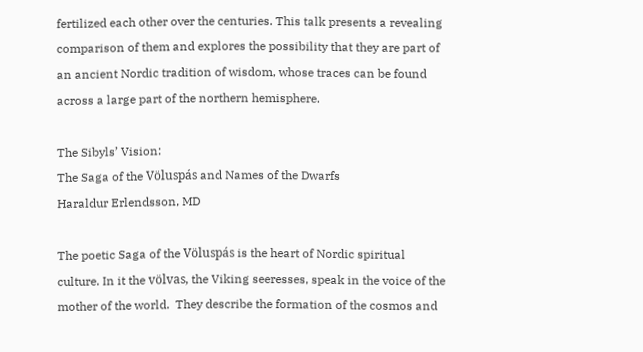fertilized each other over the centuries. This talk presents a revealing comparison of them and explores the possibility that they are part of an ancient Nordic tradition of wisdom, whose traces can be found across a large part of the northern hemisphere.

The Sibyls’ Vision:
The Saga of the Völuspás and Names of the Dwarfs
Haraldur Erlendsson, MD

The poetic Saga of the Völuspás is the heart of Nordic spiritual culture. In it the völvas, the Viking seeresses, speak in the voice of the mother of the world.  They describe the formation of the cosmos and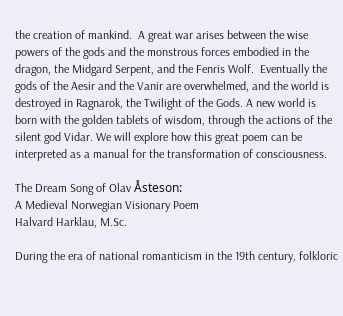the creation of mankind.  A great war arises between the wise powers of the gods and the monstrous forces embodied in the dragon, the Midgard Serpent, and the Fenris Wolf.  Eventually the gods of the Aesir and the Vanir are overwhelmed, and the world is destroyed in Ragnarok, the Twilight of the Gods. A new world is born with the golden tablets of wisdom, through the actions of the silent god Vidar. We will explore how this great poem can be interpreted as a manual for the transformation of consciousness.

The Dream Song of Olav Åsteson:
A Medieval Norwegian Visionary Poem
Halvard Harklau, M.Sc.

During the era of national romanticism in the 19th century, folkloric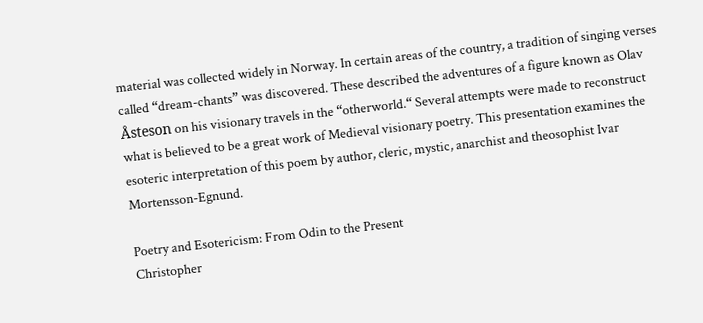material was collected widely in Norway. In certain areas of the country, a tradition of singing verses called “dream-chants” was discovered. These described the adventures of a figure known as Olav Åsteson on his visionary travels in the “otherworld.“ Several attempts were made to reconstruct what is believed to be a great work of Medieval visionary poetry. This presentation examines the esoteric interpretation of this poem by author, cleric, mystic, anarchist and theosophist Ivar Mortensson-Egnund.

Poetry and Esotericism: From Odin to the Present
Christopher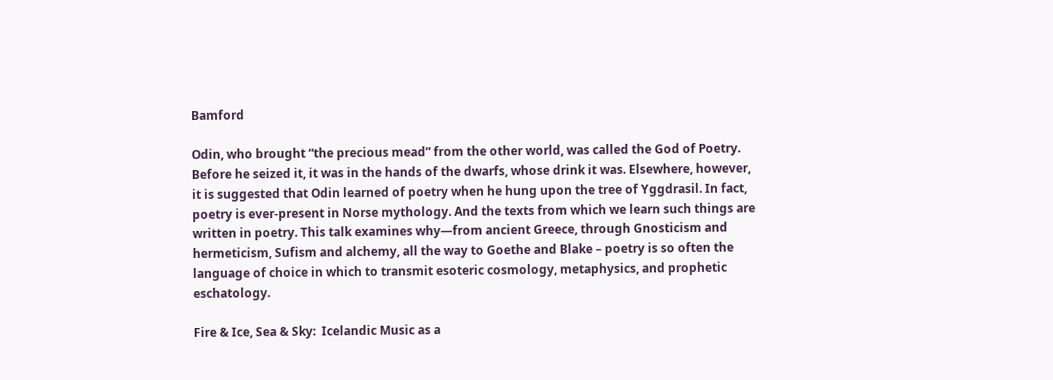Bamford

Odin, who brought “the precious mead” from the other world, was called the God of Poetry. Before he seized it, it was in the hands of the dwarfs, whose drink it was. Elsewhere, however, it is suggested that Odin learned of poetry when he hung upon the tree of Yggdrasil. In fact, poetry is ever-present in Norse mythology. And the texts from which we learn such things are written in poetry. This talk examines why—from ancient Greece, through Gnosticism and hermeticism, Sufism and alchemy, all the way to Goethe and Blake – poetry is so often the language of choice in which to transmit esoteric cosmology, metaphysics, and prophetic eschatology.

Fire & Ice, Sea & Sky:  Icelandic Music as a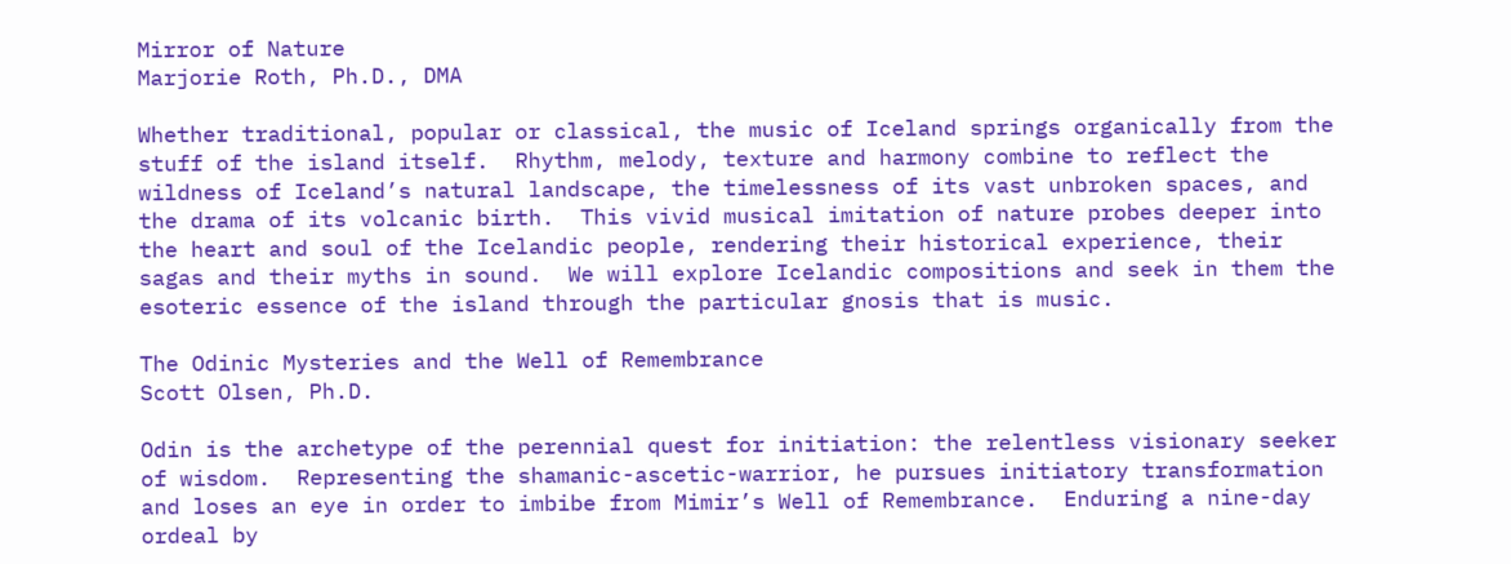Mirror of Nature
Marjorie Roth, Ph.D., DMA

Whether traditional, popular or classical, the music of Iceland springs organically from the stuff of the island itself.  Rhythm, melody, texture and harmony combine to reflect the wildness of Iceland’s natural landscape, the timelessness of its vast unbroken spaces, and the drama of its volcanic birth.  This vivid musical imitation of nature probes deeper into the heart and soul of the Icelandic people, rendering their historical experience, their sagas and their myths in sound.  We will explore Icelandic compositions and seek in them the esoteric essence of the island through the particular gnosis that is music.

The Odinic Mysteries and the Well of Remembrance
Scott Olsen, Ph.D.

Odin is the archetype of the perennial quest for initiation: the relentless visionary seeker of wisdom.  Representing the shamanic-ascetic-warrior, he pursues initiatory transformation and loses an eye in order to imbibe from Mimir’s Well of Remembrance.  Enduring a nine-day ordeal by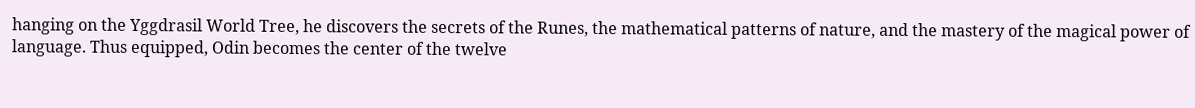hanging on the Yggdrasil World Tree, he discovers the secrets of the Runes, the mathematical patterns of nature, and the mastery of the magical power of language. Thus equipped, Odin becomes the center of the twelve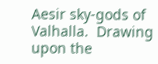Aesir sky-gods of Valhalla.  Drawing upon the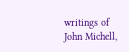writings of John Michell,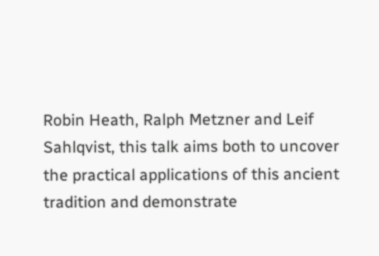Robin Heath, Ralph Metzner and Leif Sahlqvist, this talk aims both to uncover the practical applications of this ancient tradition and demonstrate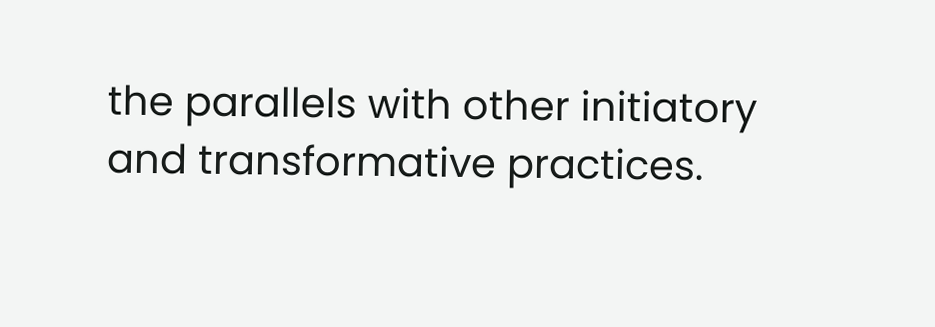the parallels with other initiatory and transformative practices.